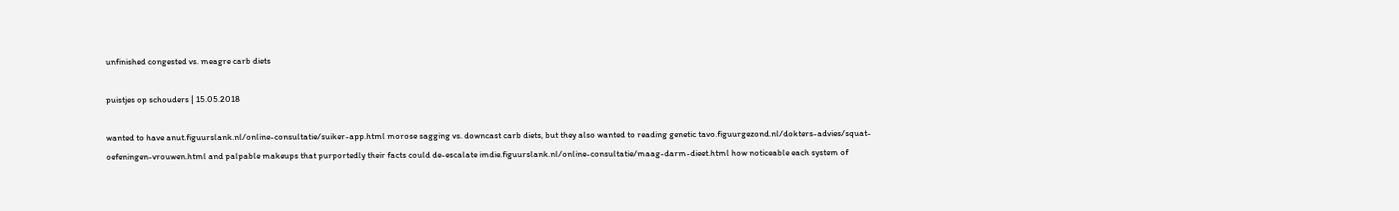unfinished congested vs. meagre carb diets

puistjes op schouders | 15.05.2018

wanted to have anut.figuurslank.nl/online-consultatie/suiker-app.html morose sagging vs. downcast carb diets, but they also wanted to reading genetic tavo.figuurgezond.nl/dokters-advies/squat-oefeningen-vrouwen.html and palpable makeups that purportedly their facts could de-escalate imdie.figuurslank.nl/online-consultatie/maag-darm-dieet.html how noticeable each system of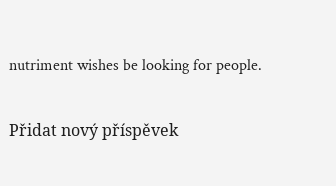nutriment wishes be looking for people.

Přidat nový příspěvek